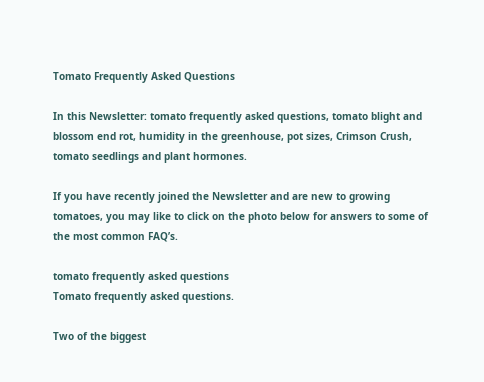Tomato Frequently Asked Questions

In this Newsletter: tomato frequently asked questions, tomato blight and blossom end rot, humidity in the greenhouse, pot sizes, Crimson Crush, tomato seedlings and plant hormones.

If you have recently joined the Newsletter and are new to growing tomatoes, you may like to click on the photo below for answers to some of the most common FAQ’s.

tomato frequently asked questions
Tomato frequently asked questions.

Two of the biggest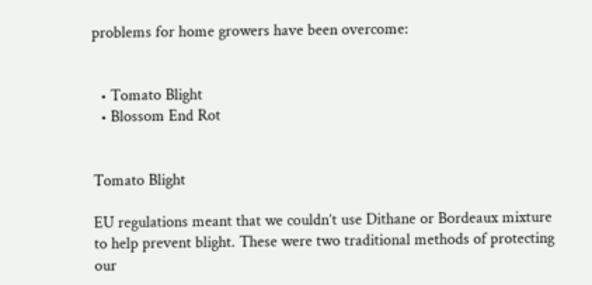problems for home growers have been overcome:


  • Tomato Blight
  • Blossom End Rot


Tomato Blight

EU regulations meant that we couldn’t use Dithane or Bordeaux mixture to help prevent blight. These were two traditional methods of protecting our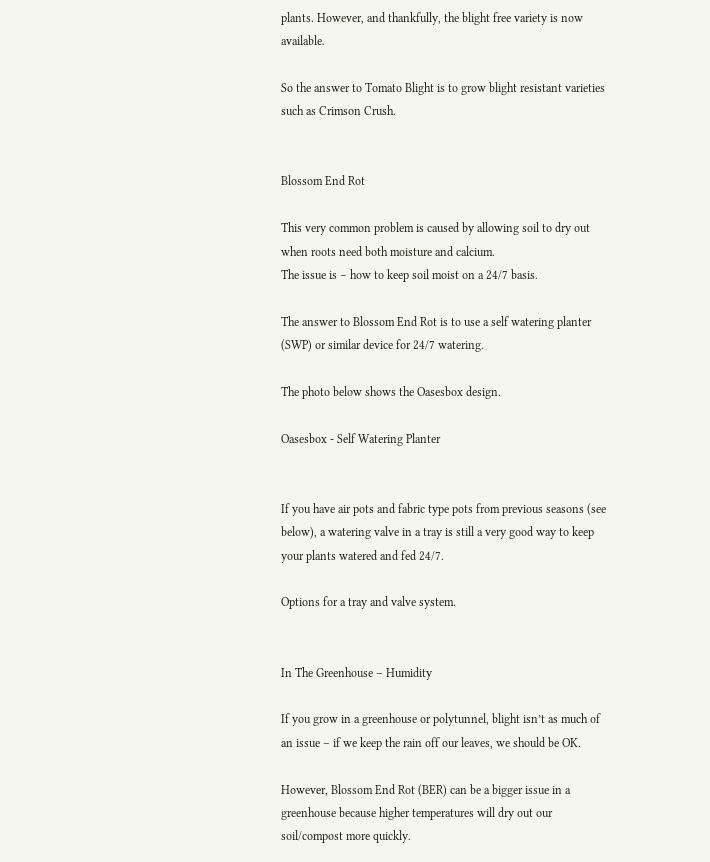plants. However, and thankfully, the blight free variety is now available.

So the answer to Tomato Blight is to grow blight resistant varieties such as Crimson Crush.


Blossom End Rot

This very common problem is caused by allowing soil to dry out when roots need both moisture and calcium.
The issue is – how to keep soil moist on a 24/7 basis.

The answer to Blossom End Rot is to use a self watering planter (SWP) or similar device for 24/7 watering.

The photo below shows the Oasesbox design.

Oasesbox - Self Watering Planter


If you have air pots and fabric type pots from previous seasons (see below), a watering valve in a tray is still a very good way to keep your plants watered and fed 24/7.

Options for a tray and valve system.


In The Greenhouse – Humidity

If you grow in a greenhouse or polytunnel, blight isn’t as much of an issue – if we keep the rain off our leaves, we should be OK.

However, Blossom End Rot (BER) can be a bigger issue in a greenhouse because higher temperatures will dry out our soil/compost more quickly.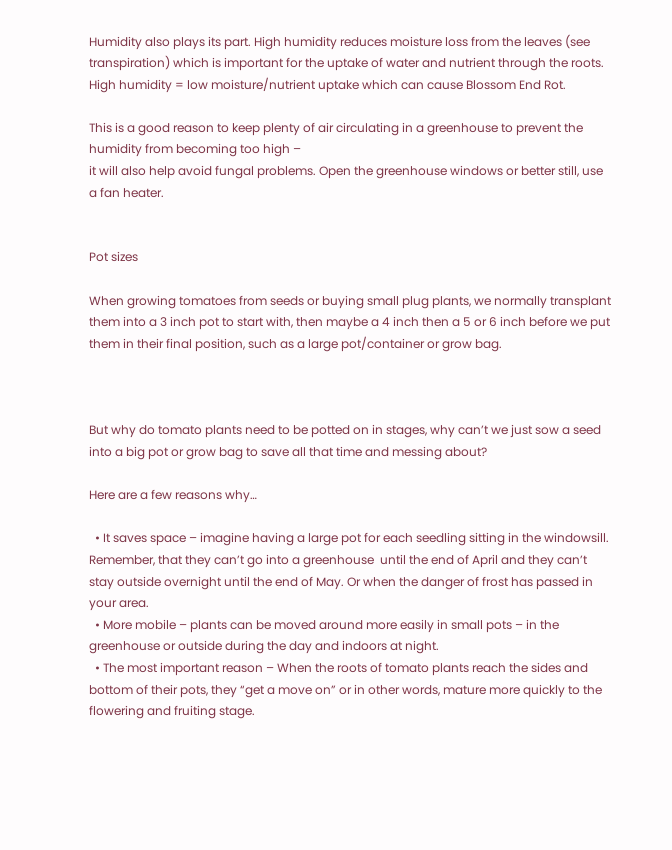Humidity also plays its part. High humidity reduces moisture loss from the leaves (see transpiration) which is important for the uptake of water and nutrient through the roots. High humidity = low moisture/nutrient uptake which can cause Blossom End Rot.

This is a good reason to keep plenty of air circulating in a greenhouse to prevent the humidity from becoming too high –
it will also help avoid fungal problems. Open the greenhouse windows or better still, use a fan heater.


Pot sizes

When growing tomatoes from seeds or buying small plug plants, we normally transplant them into a 3 inch pot to start with, then maybe a 4 inch then a 5 or 6 inch before we put them in their final position, such as a large pot/container or grow bag.



But why do tomato plants need to be potted on in stages, why can’t we just sow a seed into a big pot or grow bag to save all that time and messing about?

Here are a few reasons why…

  • It saves space – imagine having a large pot for each seedling sitting in the windowsill. Remember, that they can’t go into a greenhouse  until the end of April and they can’t stay outside overnight until the end of May. Or when the danger of frost has passed in your area.
  • More mobile – plants can be moved around more easily in small pots – in the greenhouse or outside during the day and indoors at night.
  • The most important reason – When the roots of tomato plants reach the sides and bottom of their pots, they “get a move on” or in other words, mature more quickly to the flowering and fruiting stage.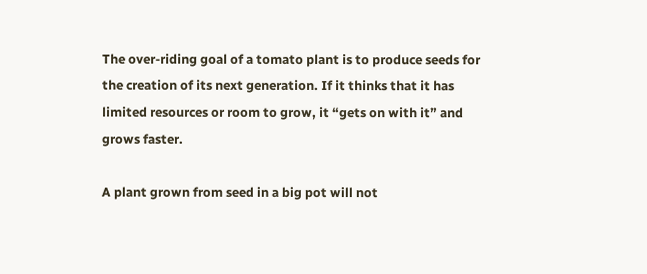The over-riding goal of a tomato plant is to produce seeds for the creation of its next generation. If it thinks that it has limited resources or room to grow, it “gets on with it” and grows faster.

A plant grown from seed in a big pot will not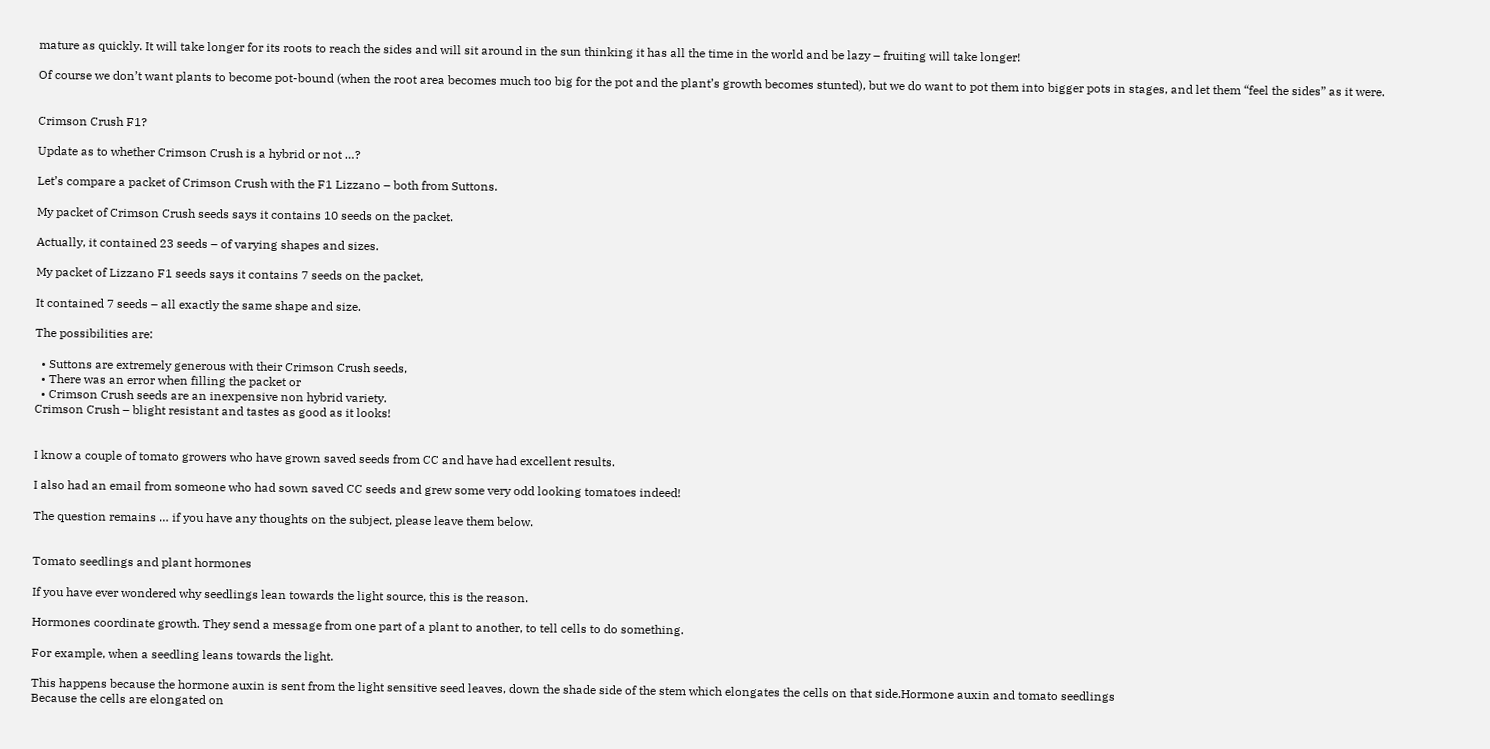mature as quickly. It will take longer for its roots to reach the sides and will sit around in the sun thinking it has all the time in the world and be lazy – fruiting will take longer!

Of course we don’t want plants to become pot-bound (when the root area becomes much too big for the pot and the plant’s growth becomes stunted), but we do want to pot them into bigger pots in stages, and let them “feel the sides” as it were.


Crimson Crush F1?

Update as to whether Crimson Crush is a hybrid or not …?

Let’s compare a packet of Crimson Crush with the F1 Lizzano – both from Suttons.

My packet of Crimson Crush seeds says it contains 10 seeds on the packet.

Actually, it contained 23 seeds – of varying shapes and sizes.

My packet of Lizzano F1 seeds says it contains 7 seeds on the packet,

It contained 7 seeds – all exactly the same shape and size.

The possibilities are:

  • Suttons are extremely generous with their Crimson Crush seeds,
  • There was an error when filling the packet or
  • Crimson Crush seeds are an inexpensive non hybrid variety.
Crimson Crush – blight resistant and tastes as good as it looks!


I know a couple of tomato growers who have grown saved seeds from CC and have had excellent results.

I also had an email from someone who had sown saved CC seeds and grew some very odd looking tomatoes indeed!

The question remains … if you have any thoughts on the subject, please leave them below.


Tomato seedlings and plant hormones

If you have ever wondered why seedlings lean towards the light source, this is the reason.

Hormones coordinate growth. They send a message from one part of a plant to another, to tell cells to do something.

For example, when a seedling leans towards the light.

This happens because the hormone auxin is sent from the light sensitive seed leaves, down the shade side of the stem which elongates the cells on that side.Hormone auxin and tomato seedlings
Because the cells are elongated on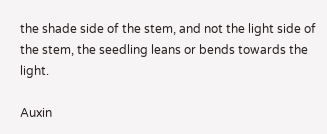the shade side of the stem, and not the light side of the stem, the seedling leans or bends towards the light.

Auxin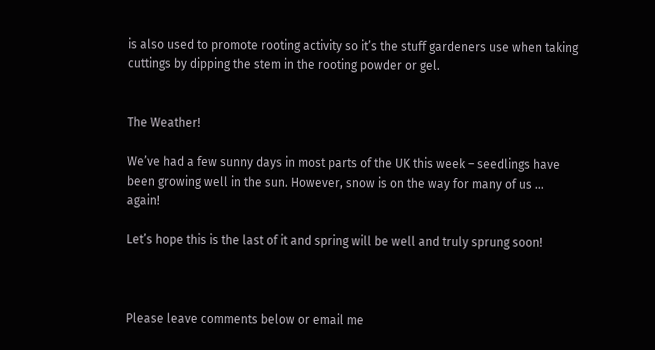is also used to promote rooting activity so it’s the stuff gardeners use when taking cuttings by dipping the stem in the rooting powder or gel.


The Weather!

We’ve had a few sunny days in most parts of the UK this week – seedlings have been growing well in the sun. However, snow is on the way for many of us … again!

Let’s hope this is the last of it and spring will be well and truly sprung soon!



Please leave comments below or email me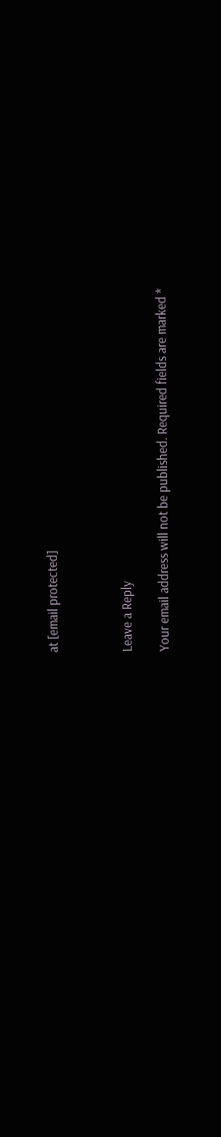at [email protected]



Leave a Reply

Your email address will not be published. Required fields are marked *